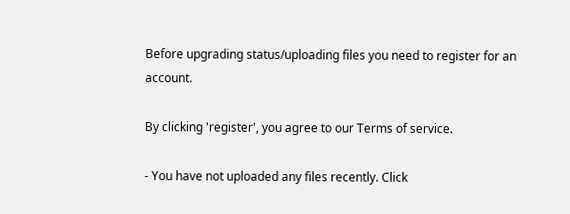Before upgrading status/uploading files you need to register for an account.

By clicking 'register', you agree to our Terms of service.

- You have not uploaded any files recently. Click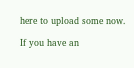here to upload some now.

If you have an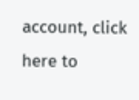account, click here to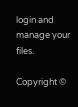login and manage your files.

Copyright ©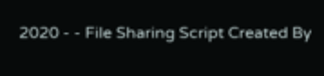2020 - - File Sharing Script Created By